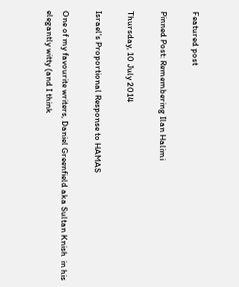Featured post

Pinned Post: Remembering Ilan Halimi

Thursday, 10 July 2014

Israel's Proportional Response to HAMAS

One of my favourite writers, Daniel Greenfield aka Sultan Knish  in his elegantly witty (and I think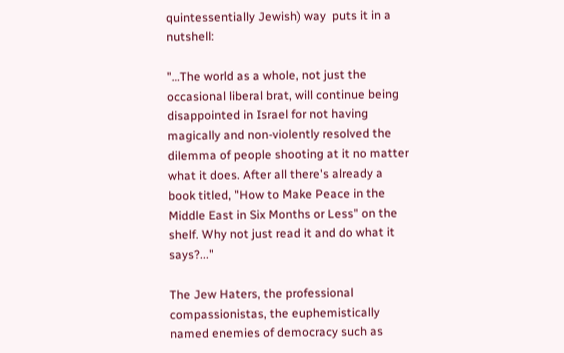quintessentially Jewish) way  puts it in a nutshell:

"…The world as a whole, not just the occasional liberal brat, will continue being disappointed in Israel for not having magically and non-violently resolved the dilemma of people shooting at it no matter what it does. After all there's already a book titled, "How to Make Peace in the Middle East in Six Months or Less" on the shelf. Why not just read it and do what it says?..."

The Jew Haters, the professional compassionistas, the euphemistically named enemies of democracy such as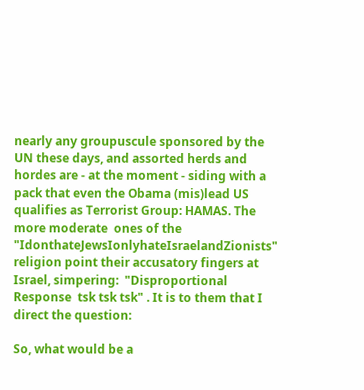nearly any groupuscule sponsored by the UN these days, and assorted herds and hordes are - at the moment - siding with a pack that even the Obama (mis)lead US qualifies as Terrorist Group: HAMAS. The more moderate  ones of the "IdonthateJewsIonlyhateIsraelandZionists" religion point their accusatory fingers at Israel, simpering:  "Disproportional Response  tsk tsk tsk" . It is to them that I direct the question:

So, what would be a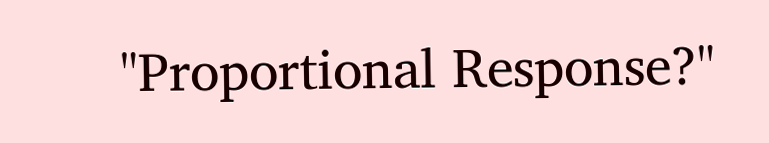"Proportional Response?"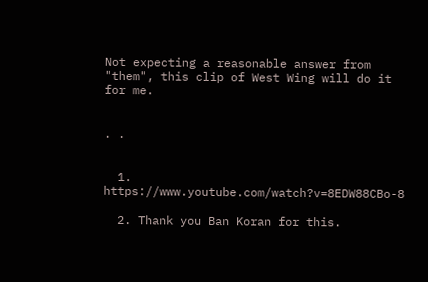Not expecting a reasonable answer from "them", this clip of West Wing will do it for me.


. .


  1. https://www.youtube.com/watch?v=8EDW88CBo-8

  2. Thank you Ban Koran for this.